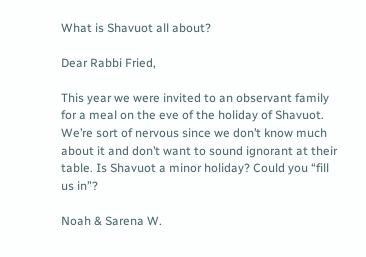What is Shavuot all about?

Dear Rabbi Fried,

This year we were invited to an observant family for a meal on the eve of the holiday of Shavuot. We’re sort of nervous since we don’t know much about it and don’t want to sound ignorant at their table. Is Shavuot a minor holiday? Could you “fill us in”?

Noah & Sarena W.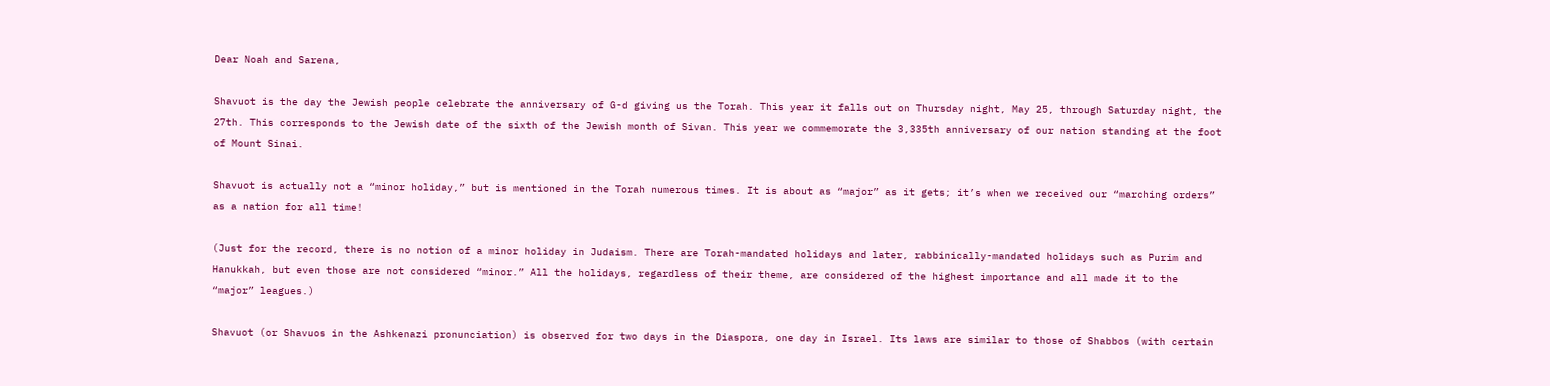Dear Noah and Sarena,

Shavuot is the day the Jewish people celebrate the anniversary of G-d giving us the Torah. This year it falls out on Thursday night, May 25, through Saturday night, the 27th. This corresponds to the Jewish date of the sixth of the Jewish month of Sivan. This year we commemorate the 3,335th anniversary of our nation standing at the foot of Mount Sinai.

Shavuot is actually not a “minor holiday,” but is mentioned in the Torah numerous times. It is about as “major” as it gets; it’s when we received our “marching orders” as a nation for all time!

(Just for the record, there is no notion of a minor holiday in Judaism. There are Torah-mandated holidays and later, rabbinically-mandated holidays such as Purim and Hanukkah, but even those are not considered “minor.” All the holidays, regardless of their theme, are considered of the highest importance and all made it to the “major” leagues.)

Shavuot (or Shavuos in the Ashkenazi pronunciation) is observed for two days in the Diaspora, one day in Israel. Its laws are similar to those of Shabbos (with certain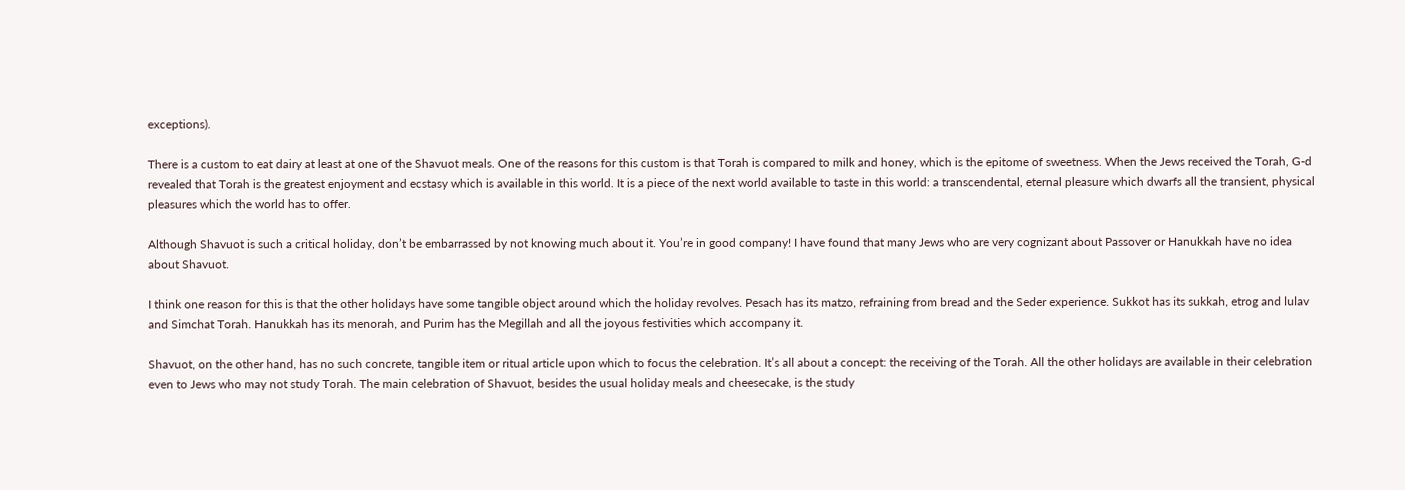exceptions).

There is a custom to eat dairy at least at one of the Shavuot meals. One of the reasons for this custom is that Torah is compared to milk and honey, which is the epitome of sweetness. When the Jews received the Torah, G-d revealed that Torah is the greatest enjoyment and ecstasy which is available in this world. It is a piece of the next world available to taste in this world: a transcendental, eternal pleasure which dwarfs all the transient, physical pleasures which the world has to offer.

Although Shavuot is such a critical holiday, don’t be embarrassed by not knowing much about it. You’re in good company! I have found that many Jews who are very cognizant about Passover or Hanukkah have no idea about Shavuot.

I think one reason for this is that the other holidays have some tangible object around which the holiday revolves. Pesach has its matzo, refraining from bread and the Seder experience. Sukkot has its sukkah, etrog and lulav and Simchat Torah. Hanukkah has its menorah, and Purim has the Megillah and all the joyous festivities which accompany it.

Shavuot, on the other hand, has no such concrete, tangible item or ritual article upon which to focus the celebration. It’s all about a concept: the receiving of the Torah. All the other holidays are available in their celebration even to Jews who may not study Torah. The main celebration of Shavuot, besides the usual holiday meals and cheesecake, is the study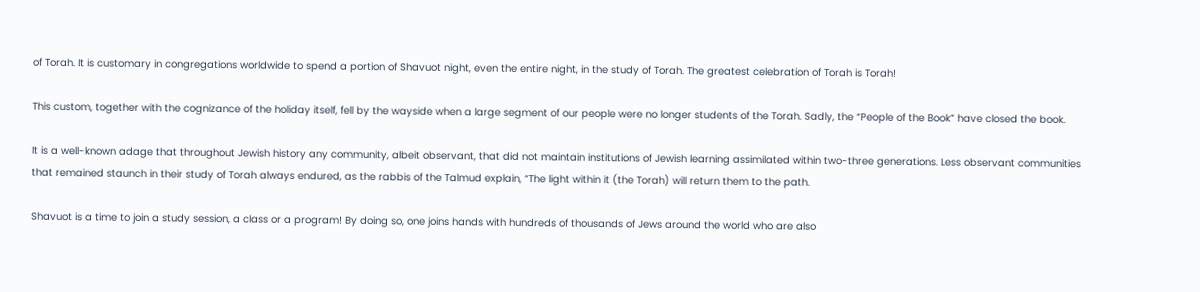of Torah. It is customary in congregations worldwide to spend a portion of Shavuot night, even the entire night, in the study of Torah. The greatest celebration of Torah is Torah!

This custom, together with the cognizance of the holiday itself, fell by the wayside when a large segment of our people were no longer students of the Torah. Sadly, the “People of the Book” have closed the book.

It is a well-known adage that throughout Jewish history any community, albeit observant, that did not maintain institutions of Jewish learning assimilated within two-three generations. Less observant communities that remained staunch in their study of Torah always endured, as the rabbis of the Talmud explain, “The light within it (the Torah) will return them to the path.

Shavuot is a time to join a study session, a class or a program! By doing so, one joins hands with hundreds of thousands of Jews around the world who are also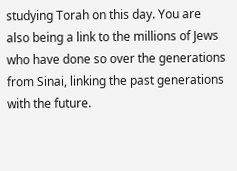studying Torah on this day. You are also being a link to the millions of Jews who have done so over the generations from Sinai, linking the past generations with the future.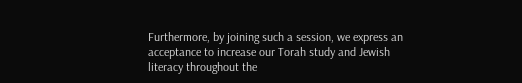Furthermore, by joining such a session, we express an acceptance to increase our Torah study and Jewish literacy throughout the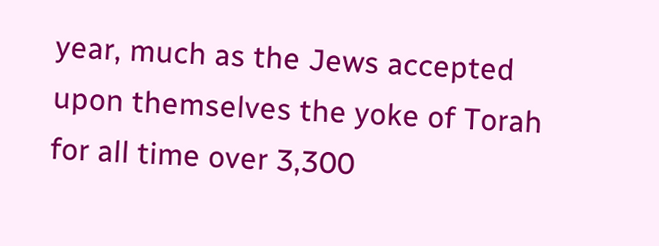year, much as the Jews accepted upon themselves the yoke of Torah for all time over 3,300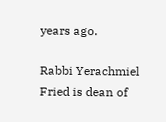years ago.

Rabbi Yerachmiel Fried is dean of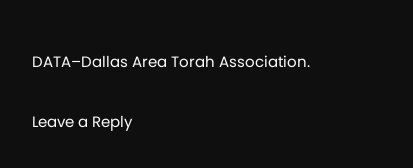DATA–Dallas Area Torah Association.

Leave a Reply